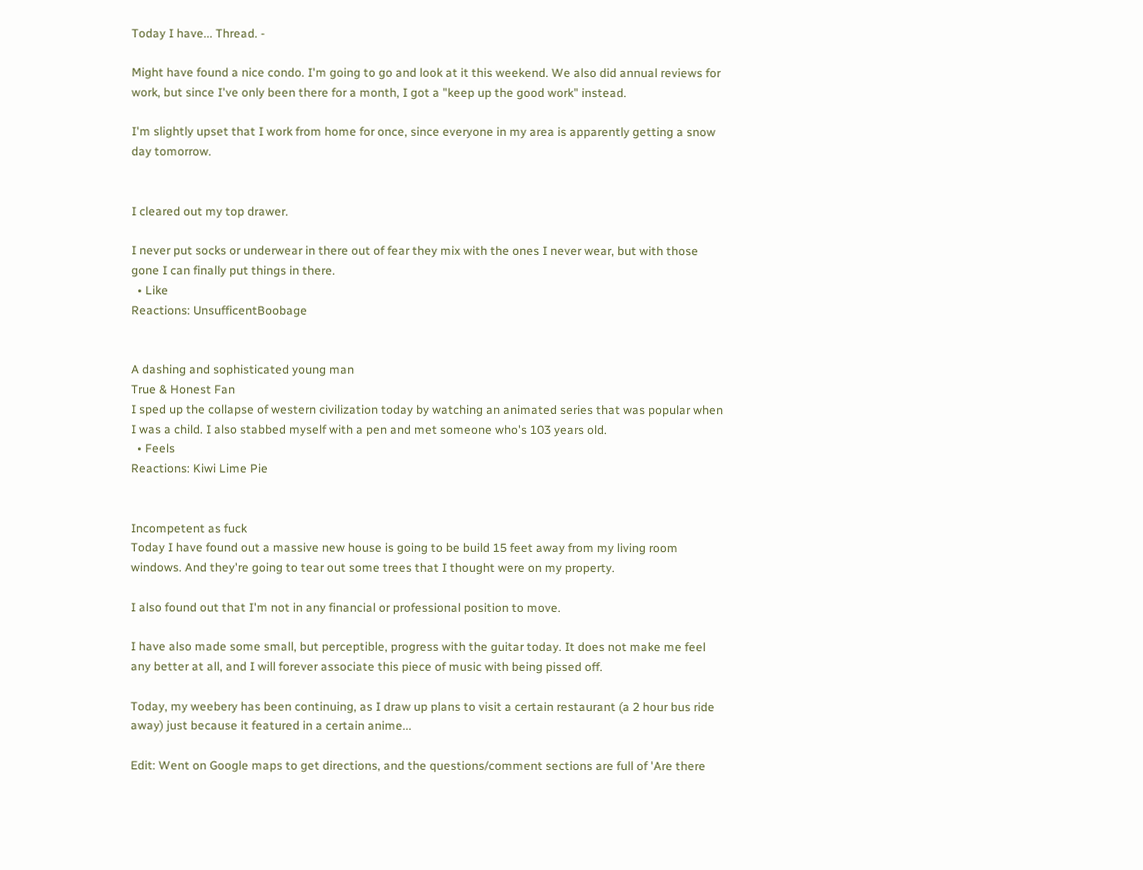Today I have... Thread. -

Might have found a nice condo. I'm going to go and look at it this weekend. We also did annual reviews for work, but since I've only been there for a month, I got a "keep up the good work" instead.

I'm slightly upset that I work from home for once, since everyone in my area is apparently getting a snow day tomorrow.


I cleared out my top drawer.

I never put socks or underwear in there out of fear they mix with the ones I never wear, but with those gone I can finally put things in there.
  • Like
Reactions: UnsufficentBoobage


A dashing and sophisticated young man
True & Honest Fan
I sped up the collapse of western civilization today by watching an animated series that was popular when I was a child. I also stabbed myself with a pen and met someone who's 103 years old.
  • Feels
Reactions: Kiwi Lime Pie


Incompetent as fuck
Today I have found out a massive new house is going to be build 15 feet away from my living room windows. And they're going to tear out some trees that I thought were on my property.

I also found out that I'm not in any financial or professional position to move.

I have also made some small, but perceptible, progress with the guitar today. It does not make me feel any better at all, and I will forever associate this piece of music with being pissed off.

Today, my weebery has been continuing, as I draw up plans to visit a certain restaurant (a 2 hour bus ride away) just because it featured in a certain anime...

Edit: Went on Google maps to get directions, and the questions/comment sections are full of 'Are there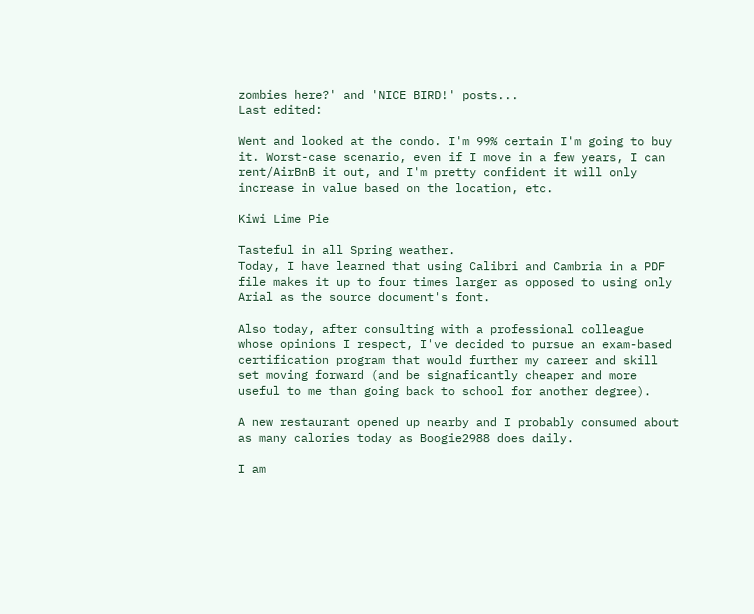zombies here?' and 'NICE BIRD!' posts...
Last edited:

Went and looked at the condo. I'm 99% certain I'm going to buy it. Worst-case scenario, even if I move in a few years, I can rent/AirBnB it out, and I'm pretty confident it will only increase in value based on the location, etc.

Kiwi Lime Pie

Tasteful in all Spring weather.
Today, I have learned that using Calibri and Cambria in a PDF file makes it up to four times larger as opposed to using only Arial as the source document's font.

Also today, after consulting with a professional colleague whose opinions I respect, I've decided to pursue an exam-based certification program that would further my career and skill set moving forward (and be signaficantly cheaper and more useful to me than going back to school for another degree).

A new restaurant opened up nearby and I probably consumed about as many calories today as Boogie2988 does daily.

I am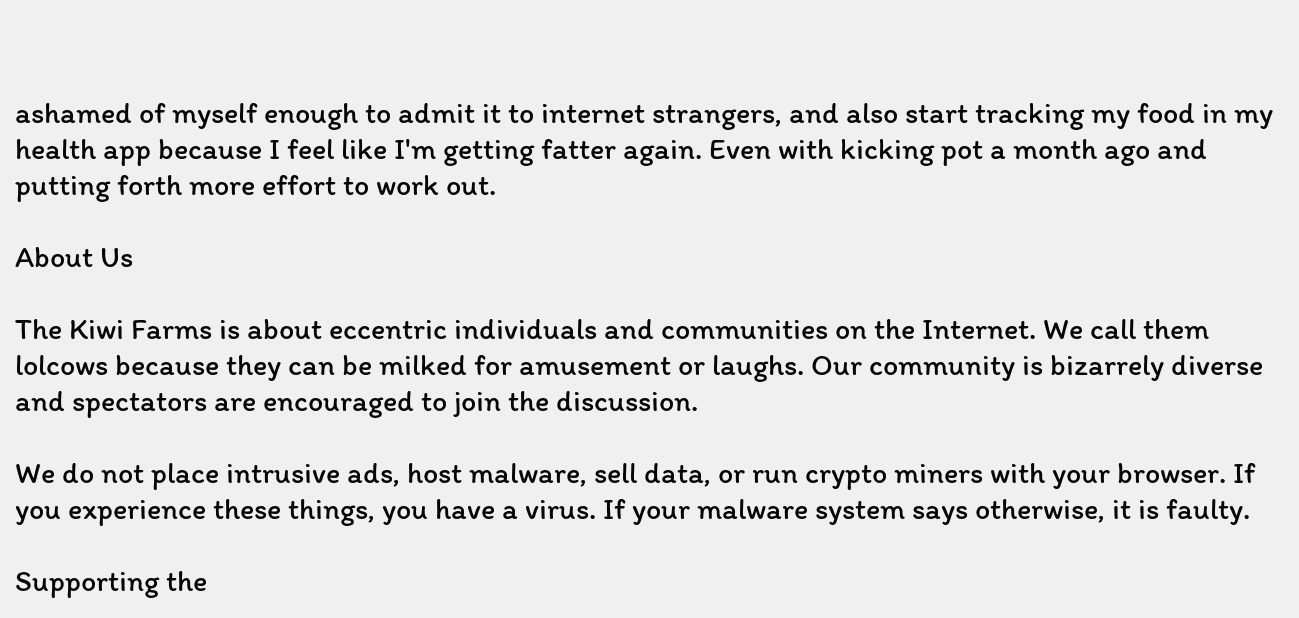ashamed of myself enough to admit it to internet strangers, and also start tracking my food in my health app because I feel like I'm getting fatter again. Even with kicking pot a month ago and putting forth more effort to work out.

About Us

The Kiwi Farms is about eccentric individuals and communities on the Internet. We call them lolcows because they can be milked for amusement or laughs. Our community is bizarrely diverse and spectators are encouraged to join the discussion.

We do not place intrusive ads, host malware, sell data, or run crypto miners with your browser. If you experience these things, you have a virus. If your malware system says otherwise, it is faulty.

Supporting the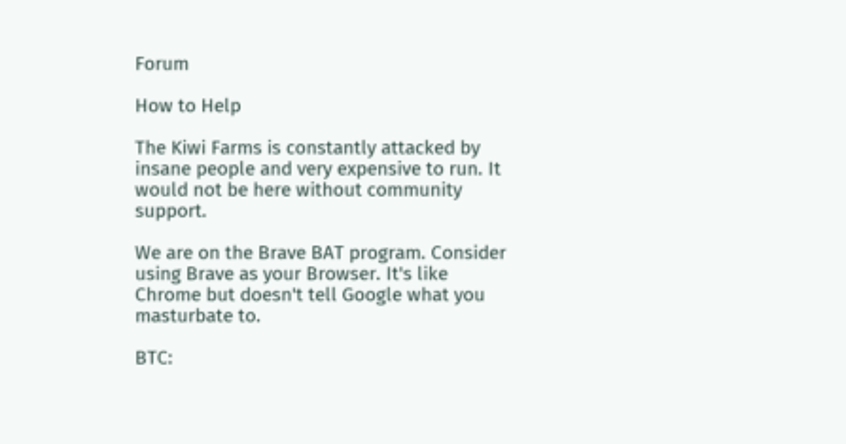Forum

How to Help

The Kiwi Farms is constantly attacked by insane people and very expensive to run. It would not be here without community support.

We are on the Brave BAT program. Consider using Brave as your Browser. It's like Chrome but doesn't tell Google what you masturbate to.

BTC: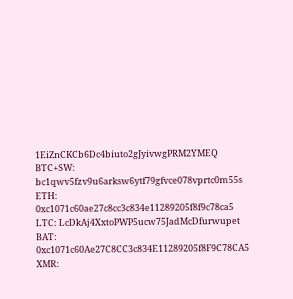1EiZnCKCb6Dc4biuto2gJyivwgPRM2YMEQ
BTC+SW: bc1qwv5fzv9u6arksw6ytf79gfvce078vprtc0m55s
ETH: 0xc1071c60ae27c8cc3c834e11289205f8f9c78ca5
LTC: LcDkAj4XxtoPWP5ucw75JadMcDfurwupet
BAT: 0xc1071c60Ae27C8CC3c834E11289205f8F9C78CA5
XMR: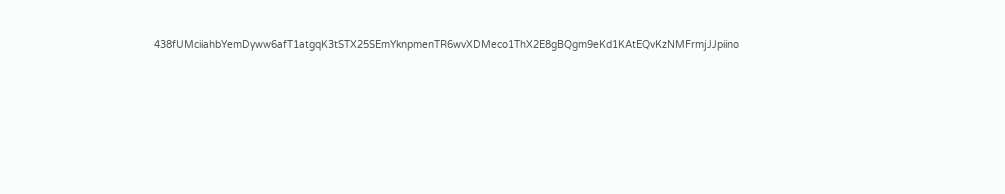438fUMciiahbYemDyww6afT1atgqK3tSTX25SEmYknpmenTR6wvXDMeco1ThX2E8gBQgm9eKd1KAtEQvKzNMFrmjJJpiino